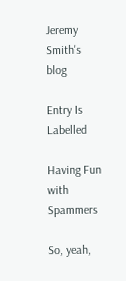Jeremy Smith's blog

Entry Is Labelled

Having Fun with Spammers

So, yeah,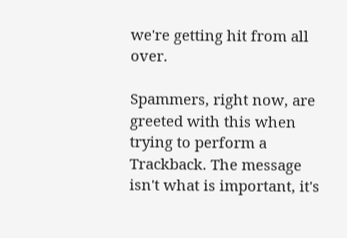we're getting hit from all over.

Spammers, right now, are greeted with this when trying to perform a Trackback. The message isn't what is important, it's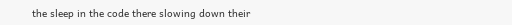the sleep in the code there slowing down their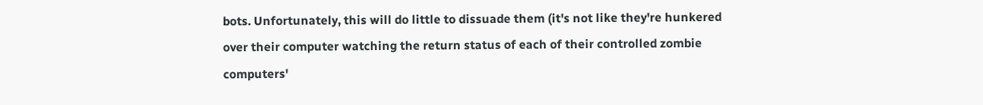bots. Unfortunately, this will do little to dissuade them (it's not like they're hunkered over their computer watching the return status of each of their controlled zombie computers'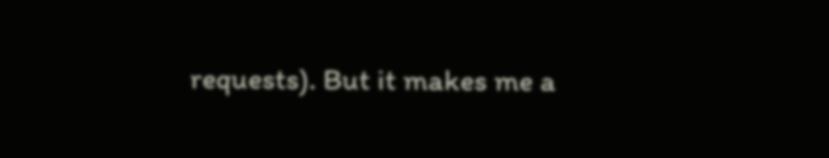requests). But it makes me a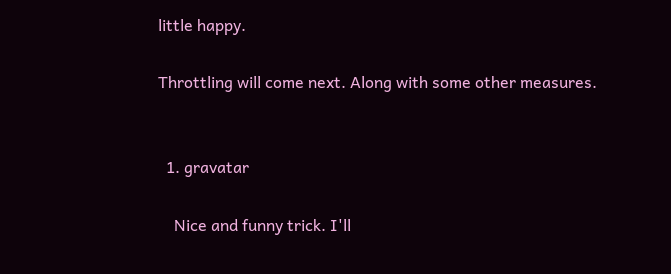little happy.

Throttling will come next. Along with some other measures.


  1. gravatar

    Nice and funny trick. I'll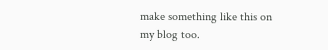make something like this on my blog too.